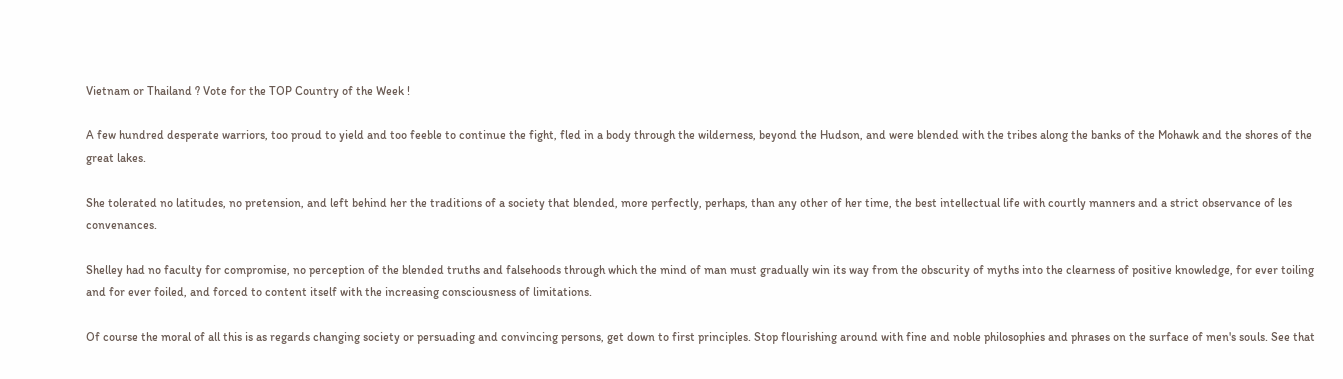Vietnam or Thailand ? Vote for the TOP Country of the Week !

A few hundred desperate warriors, too proud to yield and too feeble to continue the fight, fled in a body through the wilderness, beyond the Hudson, and were blended with the tribes along the banks of the Mohawk and the shores of the great lakes.

She tolerated no latitudes, no pretension, and left behind her the traditions of a society that blended, more perfectly, perhaps, than any other of her time, the best intellectual life with courtly manners and a strict observance of les convenances.

Shelley had no faculty for compromise, no perception of the blended truths and falsehoods through which the mind of man must gradually win its way from the obscurity of myths into the clearness of positive knowledge, for ever toiling and for ever foiled, and forced to content itself with the increasing consciousness of limitations.

Of course the moral of all this is as regards changing society or persuading and convincing persons, get down to first principles. Stop flourishing around with fine and noble philosophies and phrases on the surface of men's souls. See that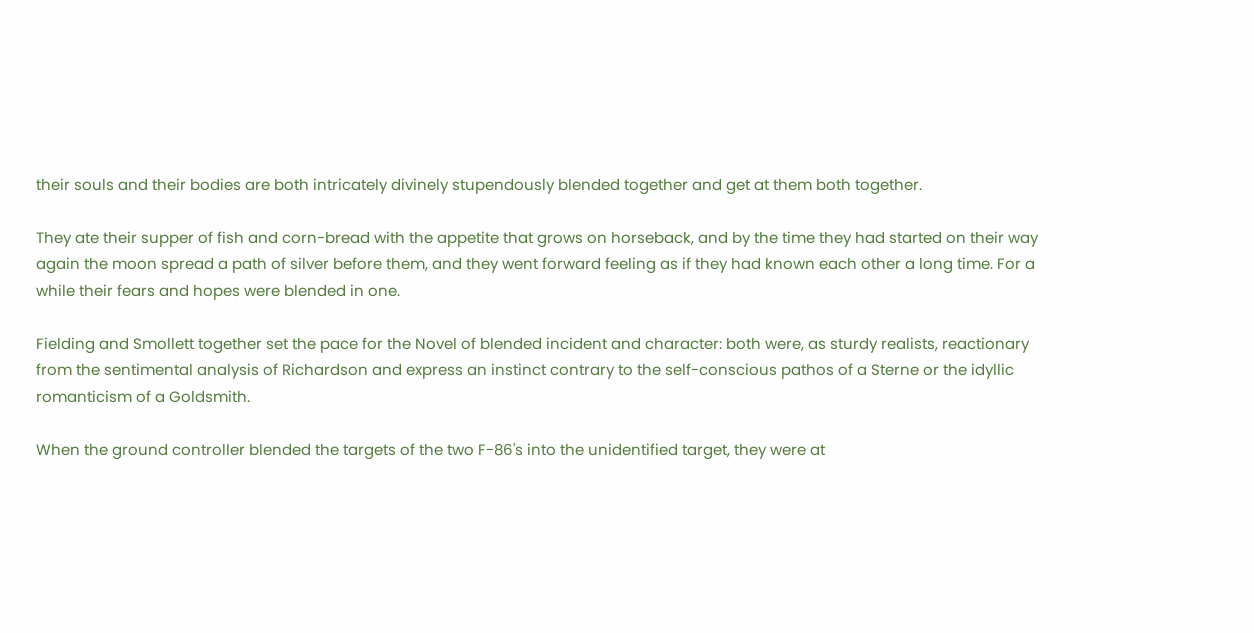their souls and their bodies are both intricately divinely stupendously blended together and get at them both together.

They ate their supper of fish and corn-bread with the appetite that grows on horseback, and by the time they had started on their way again the moon spread a path of silver before them, and they went forward feeling as if they had known each other a long time. For a while their fears and hopes were blended in one.

Fielding and Smollett together set the pace for the Novel of blended incident and character: both were, as sturdy realists, reactionary from the sentimental analysis of Richardson and express an instinct contrary to the self-conscious pathos of a Sterne or the idyllic romanticism of a Goldsmith.

When the ground controller blended the targets of the two F-86's into the unidentified target, they were at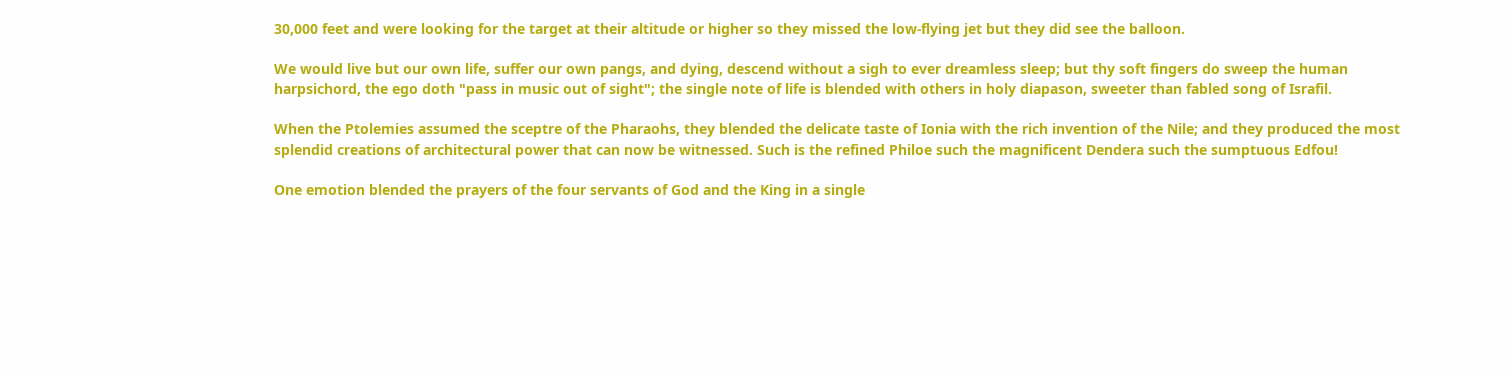30,000 feet and were looking for the target at their altitude or higher so they missed the low-flying jet but they did see the balloon.

We would live but our own life, suffer our own pangs, and dying, descend without a sigh to ever dreamless sleep; but thy soft fingers do sweep the human harpsichord, the ego doth "pass in music out of sight"; the single note of life is blended with others in holy diapason, sweeter than fabled song of Israfil.

When the Ptolemies assumed the sceptre of the Pharaohs, they blended the delicate taste of Ionia with the rich invention of the Nile; and they produced the most splendid creations of architectural power that can now be witnessed. Such is the refined Philoe such the magnificent Dendera such the sumptuous Edfou!

One emotion blended the prayers of the four servants of God and the King in a single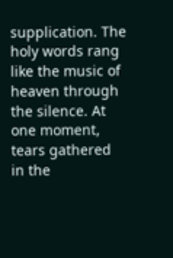supplication. The holy words rang like the music of heaven through the silence. At one moment, tears gathered in the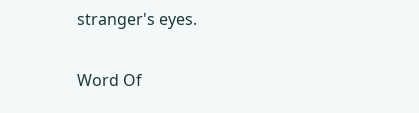stranger's eyes.

Word Of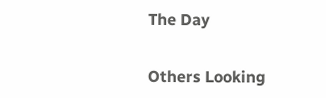The Day


Others Looking